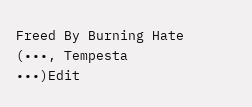Freed By Burning Hate (•••, Tempesta •••)Edit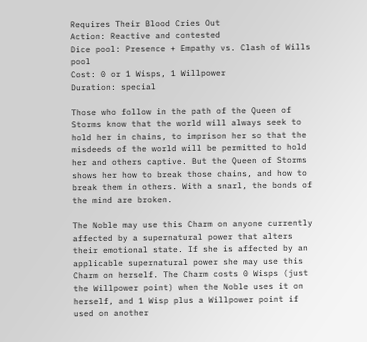Requires Their Blood Cries Out
Action: Reactive and contested
Dice pool: Presence + Empathy vs. Clash of Wills pool
Cost: 0 or 1 Wisps, 1 Willpower
Duration: special

Those who follow in the path of the Queen of Storms know that the world will always seek to hold her in chains, to imprison her so that the misdeeds of the world will be permitted to hold her and others captive. But the Queen of Storms shows her how to break those chains, and how to break them in others. With a snarl, the bonds of the mind are broken.

The Noble may use this Charm on anyone currently affected by a supernatural power that alters their emotional state. If she is affected by an applicable supernatural power she may use this Charm on herself. The Charm costs 0 Wisps (just the Willpower point) when the Noble uses it on herself, and 1 Wisp plus a Willpower point if used on another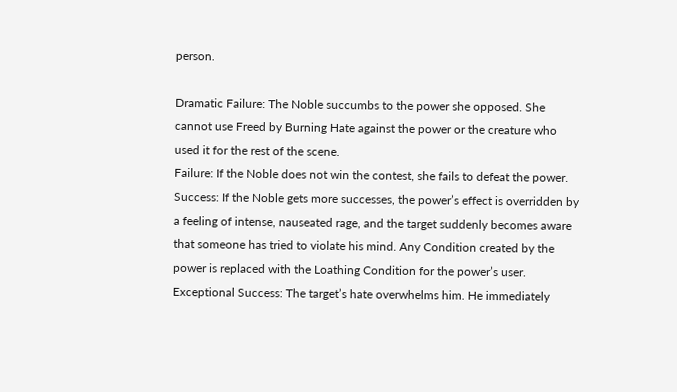person.

Dramatic Failure: The Noble succumbs to the power she opposed. She cannot use Freed by Burning Hate against the power or the creature who used it for the rest of the scene.
Failure: If the Noble does not win the contest, she fails to defeat the power.
Success: If the Noble gets more successes, the power’s effect is overridden by a feeling of intense, nauseated rage, and the target suddenly becomes aware that someone has tried to violate his mind. Any Condition created by the power is replaced with the Loathing Condition for the power’s user.
Exceptional Success: The target’s hate overwhelms him. He immediately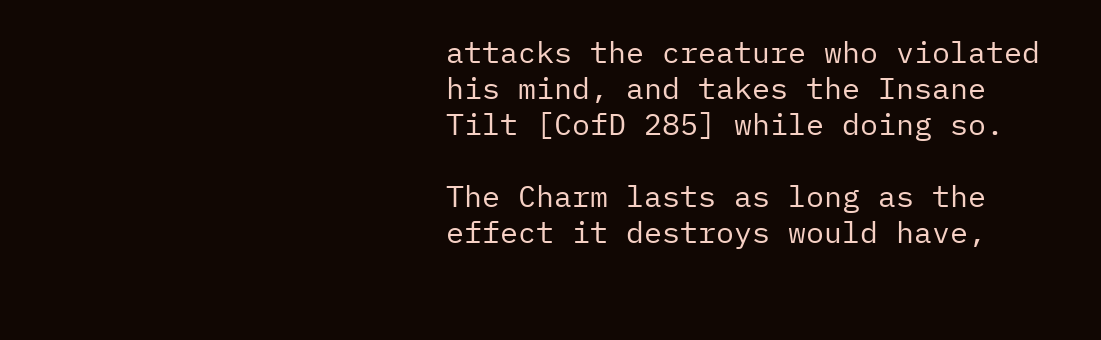attacks the creature who violated his mind, and takes the Insane Tilt [CofD 285] while doing so.

The Charm lasts as long as the effect it destroys would have,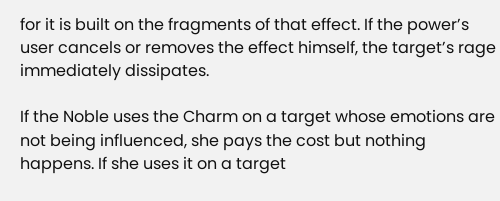for it is built on the fragments of that effect. If the power’s user cancels or removes the effect himself, the target’s rage immediately dissipates.

If the Noble uses the Charm on a target whose emotions are not being influenced, she pays the cost but nothing happens. If she uses it on a target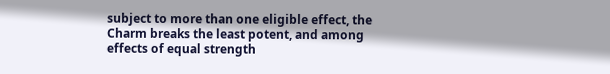subject to more than one eligible effect, the Charm breaks the least potent, and among effects of equal strength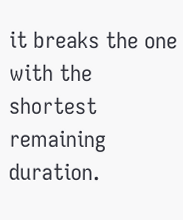it breaks the one with the shortest remaining duration.